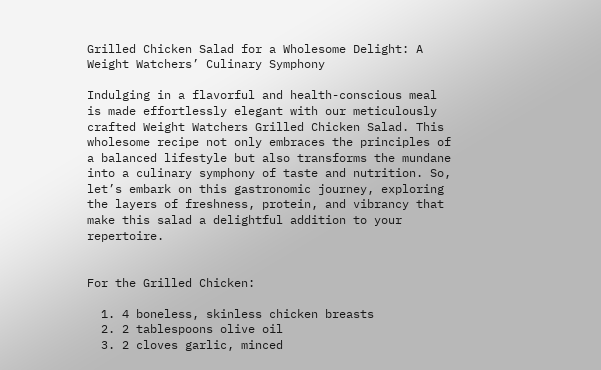Grilled Chicken Salad for a Wholesome Delight: A Weight Watchers’ Culinary Symphony

Indulging in a flavorful and health-conscious meal is made effortlessly elegant with our meticulously crafted Weight Watchers Grilled Chicken Salad. This wholesome recipe not only embraces the principles of a balanced lifestyle but also transforms the mundane into a culinary symphony of taste and nutrition. So, let’s embark on this gastronomic journey, exploring the layers of freshness, protein, and vibrancy that make this salad a delightful addition to your repertoire.


For the Grilled Chicken:

  1. 4 boneless, skinless chicken breasts
  2. 2 tablespoons olive oil
  3. 2 cloves garlic, minced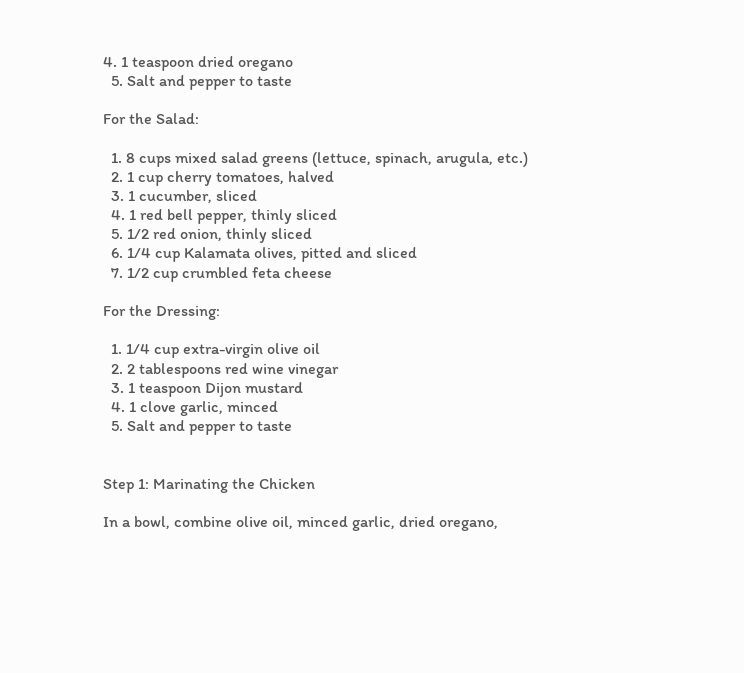4. 1 teaspoon dried oregano
  5. Salt and pepper to taste

For the Salad:

  1. 8 cups mixed salad greens (lettuce, spinach, arugula, etc.)
  2. 1 cup cherry tomatoes, halved
  3. 1 cucumber, sliced
  4. 1 red bell pepper, thinly sliced
  5. 1/2 red onion, thinly sliced
  6. 1/4 cup Kalamata olives, pitted and sliced
  7. 1/2 cup crumbled feta cheese

For the Dressing:

  1. 1/4 cup extra-virgin olive oil
  2. 2 tablespoons red wine vinegar
  3. 1 teaspoon Dijon mustard
  4. 1 clove garlic, minced
  5. Salt and pepper to taste


Step 1: Marinating the Chicken

In a bowl, combine olive oil, minced garlic, dried oregano,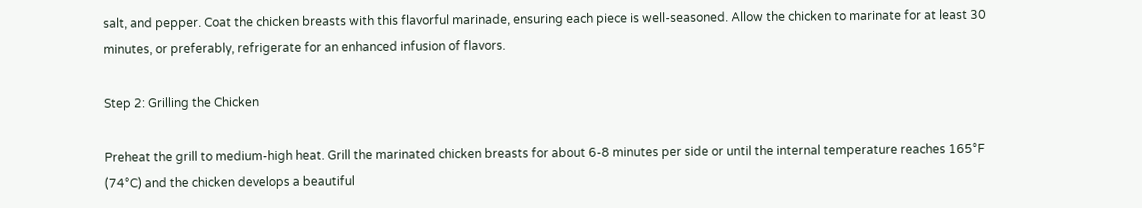salt, and pepper. Coat the chicken breasts with this flavorful marinade, ensuring each piece is well-seasoned. Allow the chicken to marinate for at least 30 minutes, or preferably, refrigerate for an enhanced infusion of flavors.

Step 2: Grilling the Chicken

Preheat the grill to medium-high heat. Grill the marinated chicken breasts for about 6-8 minutes per side or until the internal temperature reaches 165°F (74°C) and the chicken develops a beautiful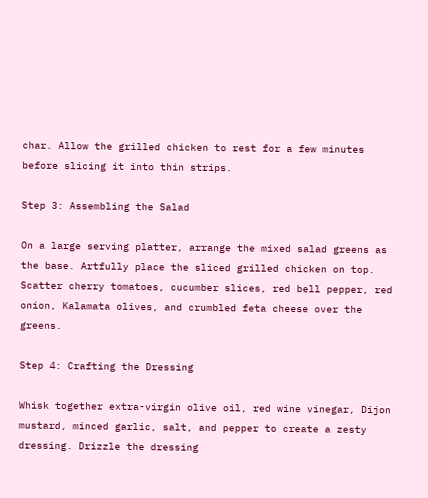char. Allow the grilled chicken to rest for a few minutes before slicing it into thin strips.

Step 3: Assembling the Salad

On a large serving platter, arrange the mixed salad greens as the base. Artfully place the sliced grilled chicken on top. Scatter cherry tomatoes, cucumber slices, red bell pepper, red onion, Kalamata olives, and crumbled feta cheese over the greens.

Step 4: Crafting the Dressing

Whisk together extra-virgin olive oil, red wine vinegar, Dijon mustard, minced garlic, salt, and pepper to create a zesty dressing. Drizzle the dressing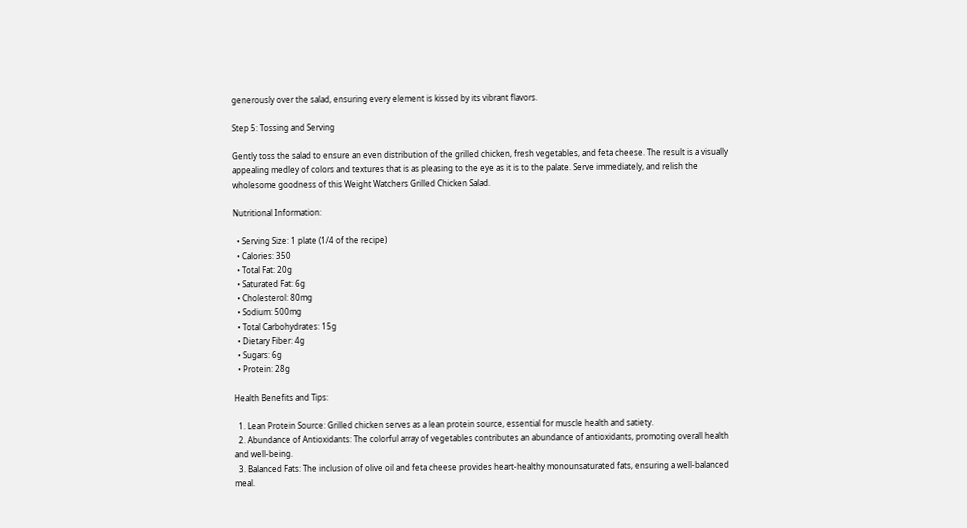generously over the salad, ensuring every element is kissed by its vibrant flavors.

Step 5: Tossing and Serving

Gently toss the salad to ensure an even distribution of the grilled chicken, fresh vegetables, and feta cheese. The result is a visually appealing medley of colors and textures that is as pleasing to the eye as it is to the palate. Serve immediately, and relish the wholesome goodness of this Weight Watchers Grilled Chicken Salad.

Nutritional Information:

  • Serving Size: 1 plate (1/4 of the recipe)
  • Calories: 350
  • Total Fat: 20g
  • Saturated Fat: 6g
  • Cholesterol: 80mg
  • Sodium: 500mg
  • Total Carbohydrates: 15g
  • Dietary Fiber: 4g
  • Sugars: 6g
  • Protein: 28g

Health Benefits and Tips:

  1. Lean Protein Source: Grilled chicken serves as a lean protein source, essential for muscle health and satiety.
  2. Abundance of Antioxidants: The colorful array of vegetables contributes an abundance of antioxidants, promoting overall health and well-being.
  3. Balanced Fats: The inclusion of olive oil and feta cheese provides heart-healthy monounsaturated fats, ensuring a well-balanced meal.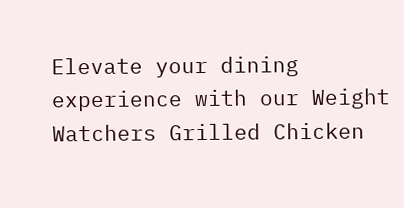Elevate your dining experience with our Weight Watchers Grilled Chicken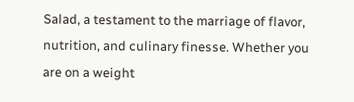Salad, a testament to the marriage of flavor, nutrition, and culinary finesse. Whether you are on a weight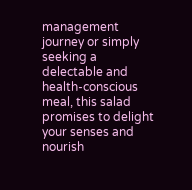management journey or simply seeking a delectable and health-conscious meal, this salad promises to delight your senses and nourish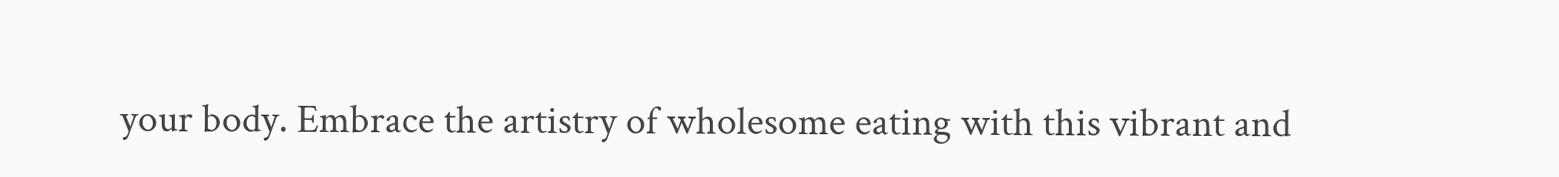your body. Embrace the artistry of wholesome eating with this vibrant and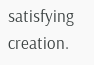satisfying creation.